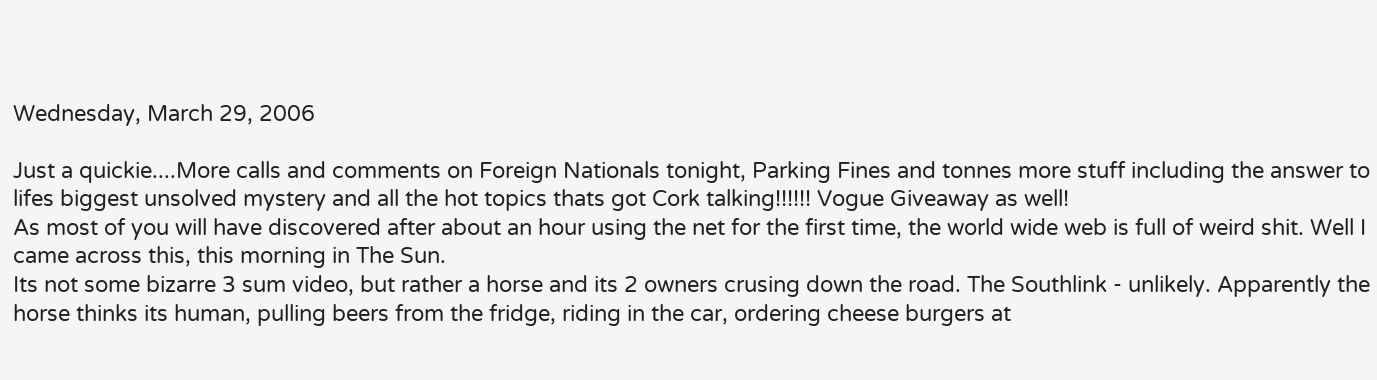Wednesday, March 29, 2006

Just a quickie....More calls and comments on Foreign Nationals tonight, Parking Fines and tonnes more stuff including the answer to lifes biggest unsolved mystery and all the hot topics thats got Cork talking!!!!!! Vogue Giveaway as well!
As most of you will have discovered after about an hour using the net for the first time, the world wide web is full of weird shit. Well I came across this, this morning in The Sun.
Its not some bizarre 3 sum video, but rather a horse and its 2 owners crusing down the road. The Southlink - unlikely. Apparently the horse thinks its human, pulling beers from the fridge, riding in the car, ordering cheese burgers at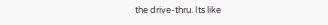the drive-thru. Its like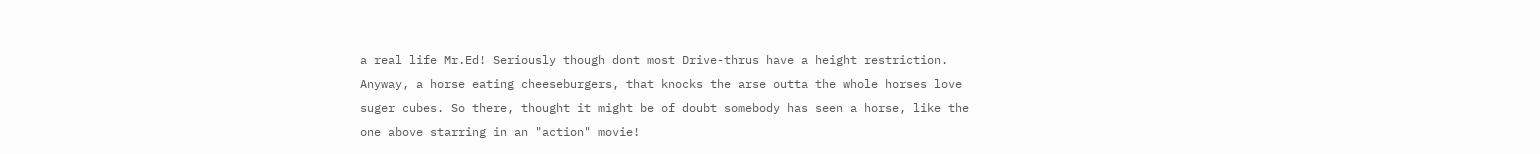a real life Mr.Ed! Seriously though dont most Drive-thrus have a height restriction. Anyway, a horse eating cheeseburgers, that knocks the arse outta the whole horses love suger cubes. So there, thought it might be of doubt somebody has seen a horse, like the one above starring in an "action" movie!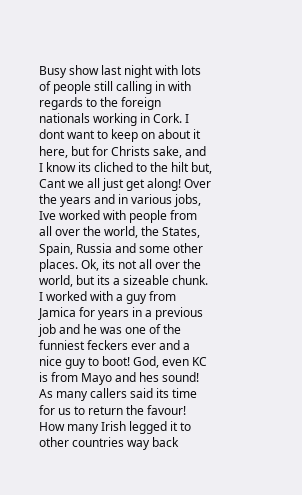Busy show last night with lots of people still calling in with regards to the foreign nationals working in Cork. I dont want to keep on about it here, but for Christs sake, and I know its cliched to the hilt but, Cant we all just get along! Over the years and in various jobs, Ive worked with people from all over the world, the States, Spain, Russia and some other places. Ok, its not all over the world, but its a sizeable chunk. I worked with a guy from Jamica for years in a previous job and he was one of the funniest feckers ever and a nice guy to boot! God, even KC is from Mayo and hes sound! As many callers said its time for us to return the favour! How many Irish legged it to other countries way back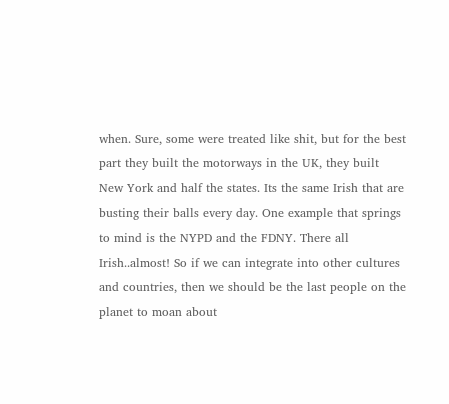when. Sure, some were treated like shit, but for the best part they built the motorways in the UK, they built New York and half the states. Its the same Irish that are busting their balls every day. One example that springs to mind is the NYPD and the FDNY. There all Irish..almost! So if we can integrate into other cultures and countries, then we should be the last people on the planet to moan about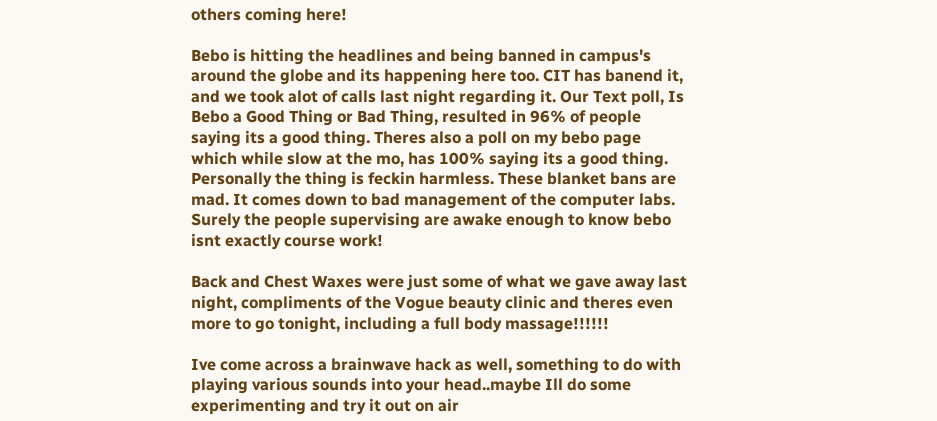others coming here!

Bebo is hitting the headlines and being banned in campus's around the globe and its happening here too. CIT has banend it, and we took alot of calls last night regarding it. Our Text poll, Is Bebo a Good Thing or Bad Thing, resulted in 96% of people saying its a good thing. Theres also a poll on my bebo page which while slow at the mo, has 100% saying its a good thing. Personally the thing is feckin harmless. These blanket bans are mad. It comes down to bad management of the computer labs. Surely the people supervising are awake enough to know bebo isnt exactly course work!

Back and Chest Waxes were just some of what we gave away last night, compliments of the Vogue beauty clinic and theres even more to go tonight, including a full body massage!!!!!!

Ive come across a brainwave hack as well, something to do with playing various sounds into your head..maybe Ill do some experimenting and try it out on air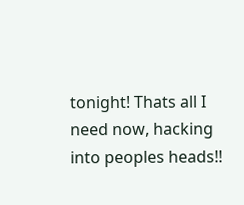tonight! Thats all I need now, hacking into peoples heads!!